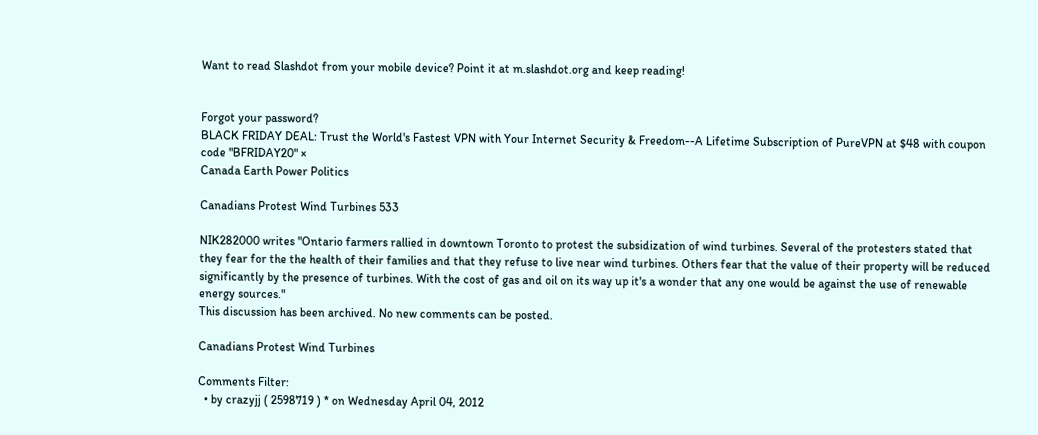Want to read Slashdot from your mobile device? Point it at m.slashdot.org and keep reading!


Forgot your password?
BLACK FRIDAY DEAL: Trust the World's Fastest VPN with Your Internet Security & Freedom--A Lifetime Subscription of PureVPN at $48 with coupon code "BFRIDAY20" ×
Canada Earth Power Politics

Canadians Protest Wind Turbines 533

NIK282000 writes "Ontario farmers rallied in downtown Toronto to protest the subsidization of wind turbines. Several of the protesters stated that they fear for the the health of their families and that they refuse to live near wind turbines. Others fear that the value of their property will be reduced significantly by the presence of turbines. With the cost of gas and oil on its way up it's a wonder that any one would be against the use of renewable energy sources."
This discussion has been archived. No new comments can be posted.

Canadians Protest Wind Turbines

Comments Filter:
  • by crazyjj ( 2598719 ) * on Wednesday April 04, 2012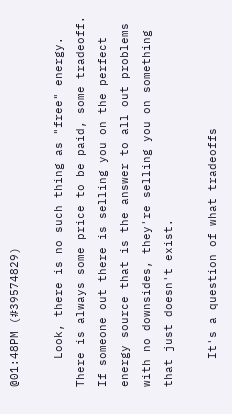@01:48PM (#39574829)

    Look, there is no such thing as "free" energy. There is always some price to be paid, some tradeoff. If someone out there is selling you on the perfect energy source that is the answer to all out problems with no downsides, they're selling you on something that just doesn't exist.

    It's a question of what tradeoffs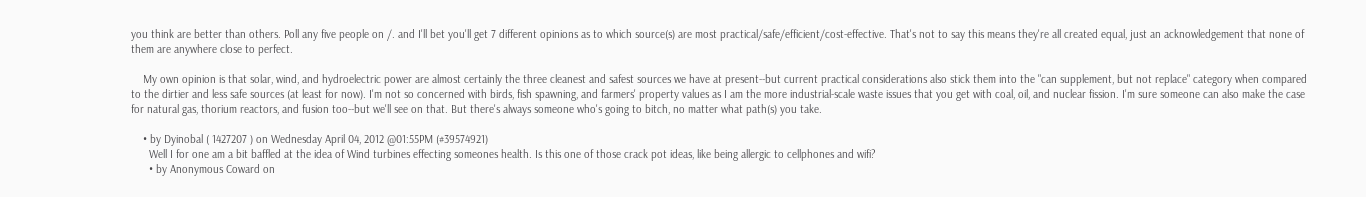you think are better than others. Poll any five people on /. and I'll bet you'll get 7 different opinions as to which source(s) are most practical/safe/efficient/cost-effective. That's not to say this means they're all created equal, just an acknowledgement that none of them are anywhere close to perfect.

    My own opinion is that solar, wind, and hydroelectric power are almost certainly the three cleanest and safest sources we have at present--but current practical considerations also stick them into the "can supplement, but not replace" category when compared to the dirtier and less safe sources (at least for now). I'm not so concerned with birds, fish spawning, and farmers' property values as I am the more industrial-scale waste issues that you get with coal, oil, and nuclear fission. I'm sure someone can also make the case for natural gas, thorium reactors, and fusion too--but we'll see on that. But there's always someone who's going to bitch, no matter what path(s) you take.

    • by Dyinobal ( 1427207 ) on Wednesday April 04, 2012 @01:55PM (#39574921)
      Well I for one am a bit baffled at the idea of Wind turbines effecting someones health. Is this one of those crack pot ideas, like being allergic to cellphones and wifi?
      • by Anonymous Coward on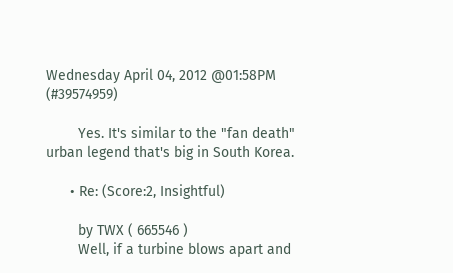Wednesday April 04, 2012 @01:58PM (#39574959)

        Yes. It's similar to the "fan death" urban legend that's big in South Korea.

      • Re: (Score:2, Insightful)

        by TWX ( 665546 )
        Well, if a turbine blows apart and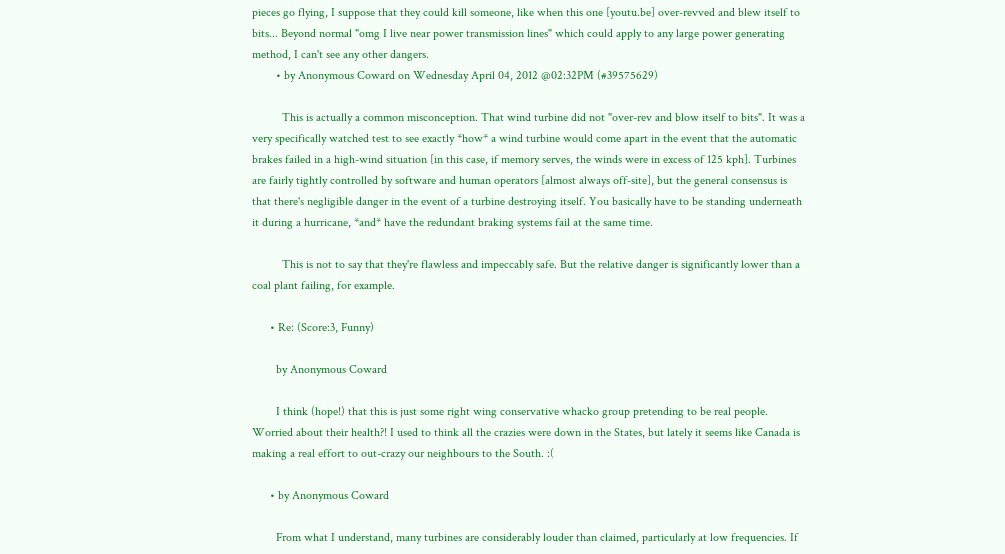pieces go flying, I suppose that they could kill someone, like when this one [youtu.be] over-revved and blew itself to bits... Beyond normal "omg I live near power transmission lines" which could apply to any large power generating method, I can't see any other dangers.
        • by Anonymous Coward on Wednesday April 04, 2012 @02:32PM (#39575629)

          This is actually a common misconception. That wind turbine did not "over-rev and blow itself to bits". It was a very specifically watched test to see exactly *how* a wind turbine would come apart in the event that the automatic brakes failed in a high-wind situation [in this case, if memory serves, the winds were in excess of 125 kph]. Turbines are fairly tightly controlled by software and human operators [almost always off-site], but the general consensus is that there's negligible danger in the event of a turbine destroying itself. You basically have to be standing underneath it during a hurricane, *and* have the redundant braking systems fail at the same time.

          This is not to say that they're flawless and impeccably safe. But the relative danger is significantly lower than a coal plant failing, for example.

      • Re: (Score:3, Funny)

        by Anonymous Coward

        I think (hope!) that this is just some right wing conservative whacko group pretending to be real people. Worried about their health?! I used to think all the crazies were down in the States, but lately it seems like Canada is making a real effort to out-crazy our neighbours to the South. :(

      • by Anonymous Coward

        From what I understand, many turbines are considerably louder than claimed, particularly at low frequencies. If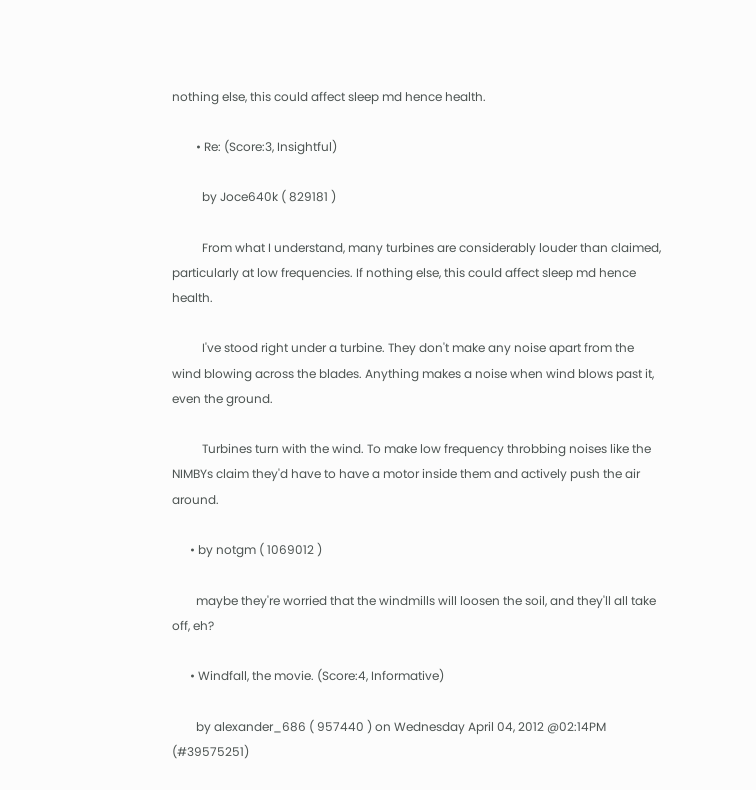nothing else, this could affect sleep md hence health.

        • Re: (Score:3, Insightful)

          by Joce640k ( 829181 )

          From what I understand, many turbines are considerably louder than claimed, particularly at low frequencies. If nothing else, this could affect sleep md hence health.

          I've stood right under a turbine. They don't make any noise apart from the wind blowing across the blades. Anything makes a noise when wind blows past it, even the ground.

          Turbines turn with the wind. To make low frequency throbbing noises like the NIMBYs claim they'd have to have a motor inside them and actively push the air around.

      • by notgm ( 1069012 )

        maybe they're worried that the windmills will loosen the soil, and they'll all take off, eh?

      • Windfall, the movie. (Score:4, Informative)

        by alexander_686 ( 957440 ) on Wednesday April 04, 2012 @02:14PM (#39575251)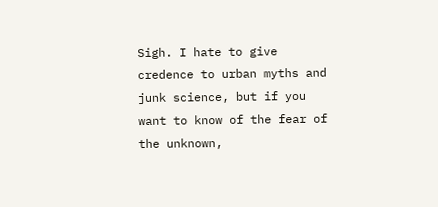Sigh. I hate to give credence to urban myths and junk science, but if you want to know of the fear of the unknown,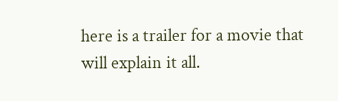here is a trailer for a movie that will explain it all.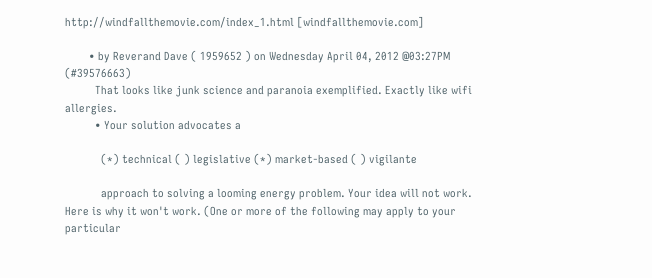http://windfallthemovie.com/index_1.html [windfallthemovie.com]

        • by Reverand Dave ( 1959652 ) on Wednesday April 04, 2012 @03:27PM (#39576663)
          That looks like junk science and paranoia exemplified. Exactly like wifi allergies.
          • Your solution advocates a

            (*) technical ( ) legislative (*) market-based ( ) vigilante

            approach to solving a looming energy problem. Your idea will not work. Here is why it won't work. (One or more of the following may apply to your particular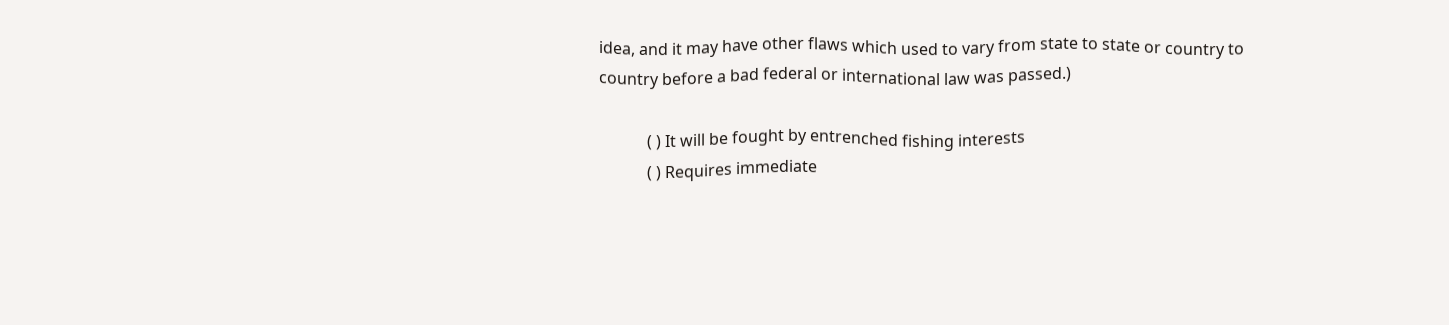idea, and it may have other flaws which used to vary from state to state or country to country before a bad federal or international law was passed.)

            ( ) It will be fought by entrenched fishing interests
            ( ) Requires immediate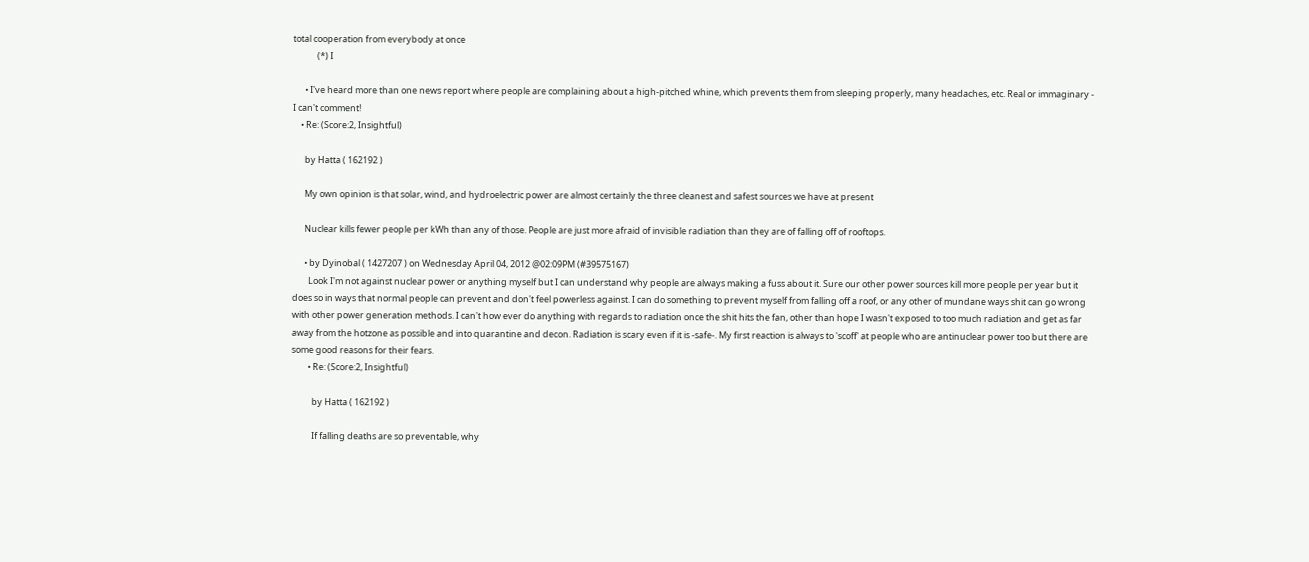total cooperation from everybody at once
            (*) I

      • I've heard more than one news report where people are complaining about a high-pitched whine, which prevents them from sleeping properly, many headaches, etc. Real or immaginary - I can't comment!
    • Re: (Score:2, Insightful)

      by Hatta ( 162192 )

      My own opinion is that solar, wind, and hydroelectric power are almost certainly the three cleanest and safest sources we have at present

      Nuclear kills fewer people per kWh than any of those. People are just more afraid of invisible radiation than they are of falling off of rooftops.

      • by Dyinobal ( 1427207 ) on Wednesday April 04, 2012 @02:09PM (#39575167)
        Look I'm not against nuclear power or anything myself but I can understand why people are always making a fuss about it. Sure our other power sources kill more people per year but it does so in ways that normal people can prevent and don't feel powerless against. I can do something to prevent myself from falling off a roof, or any other of mundane ways shit can go wrong with other power generation methods. I can't how ever do anything with regards to radiation once the shit hits the fan, other than hope I wasn't exposed to too much radiation and get as far away from the hotzone as possible and into quarantine and decon. Radiation is scary even if it is -safe-. My first reaction is always to 'scoff' at people who are antinuclear power too but there are some good reasons for their fears.
        • Re: (Score:2, Insightful)

          by Hatta ( 162192 )

          If falling deaths are so preventable, why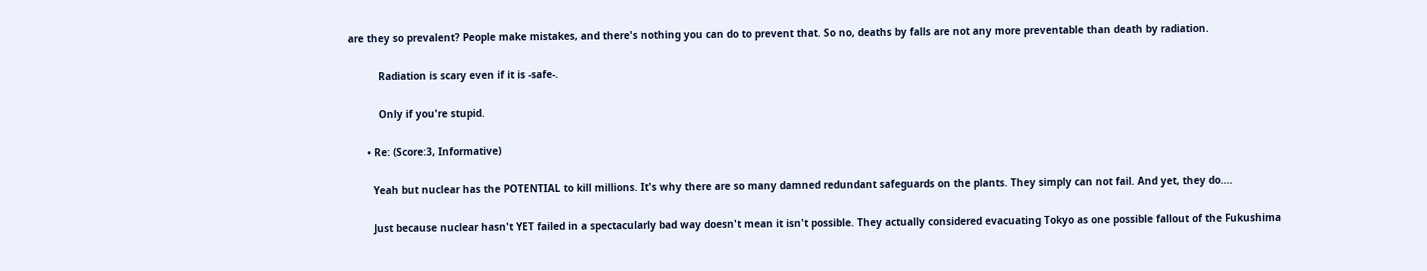are they so prevalent? People make mistakes, and there's nothing you can do to prevent that. So no, deaths by falls are not any more preventable than death by radiation.

          Radiation is scary even if it is -safe-.

          Only if you're stupid.

      • Re: (Score:3, Informative)

        Yeah but nuclear has the POTENTIAL to kill millions. It's why there are so many damned redundant safeguards on the plants. They simply can not fail. And yet, they do....

        Just because nuclear hasn't YET failed in a spectacularly bad way doesn't mean it isn't possible. They actually considered evacuating Tokyo as one possible fallout of the Fukushima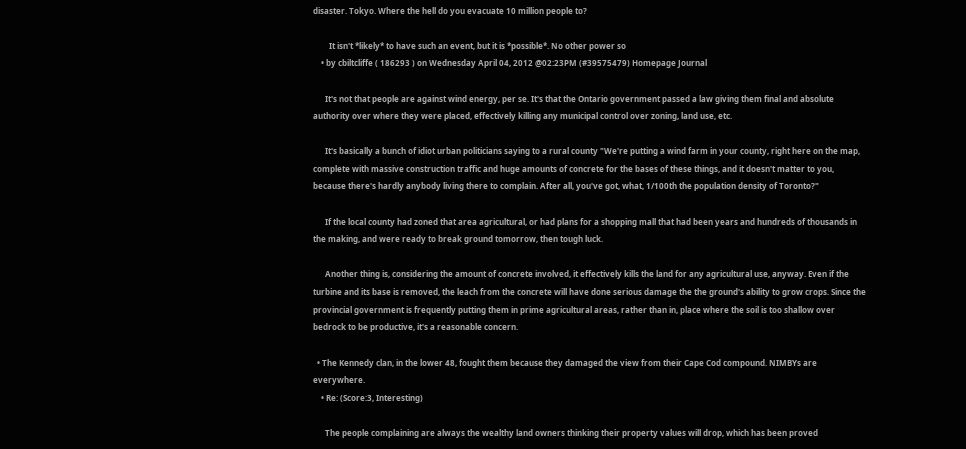disaster. Tokyo. Where the hell do you evacuate 10 million people to?

        It isn't *likely* to have such an event, but it is *possible*. No other power so
    • by cbiltcliffe ( 186293 ) on Wednesday April 04, 2012 @02:23PM (#39575479) Homepage Journal

      It's not that people are against wind energy, per se. It's that the Ontario government passed a law giving them final and absolute authority over where they were placed, effectively killing any municipal control over zoning, land use, etc.

      It's basically a bunch of idiot urban politicians saying to a rural county "We're putting a wind farm in your county, right here on the map, complete with massive construction traffic and huge amounts of concrete for the bases of these things, and it doesn't matter to you, because there's hardly anybody living there to complain. After all, you've got, what, 1/100th the population density of Toronto?"

      If the local county had zoned that area agricultural, or had plans for a shopping mall that had been years and hundreds of thousands in the making, and were ready to break ground tomorrow, then tough luck.

      Another thing is, considering the amount of concrete involved, it effectively kills the land for any agricultural use, anyway. Even if the turbine and its base is removed, the leach from the concrete will have done serious damage the the ground's ability to grow crops. Since the provincial government is frequently putting them in prime agricultural areas, rather than in, place where the soil is too shallow over bedrock to be productive, it's a reasonable concern.

  • The Kennedy clan, in the lower 48, fought them because they damaged the view from their Cape Cod compound. NIMBYs are everywhere.
    • Re: (Score:3, Interesting)

      The people complaining are always the wealthy land owners thinking their property values will drop, which has been proved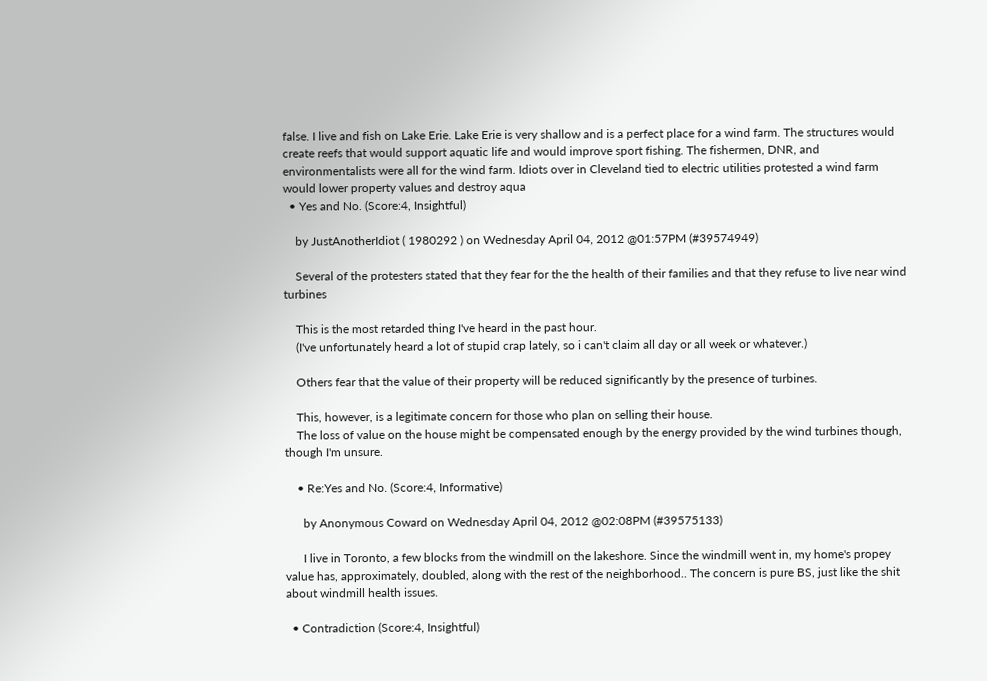false. I live and fish on Lake Erie. Lake Erie is very shallow and is a perfect place for a wind farm. The structures would create reefs that would support aquatic life and would improve sport fishing. The fishermen, DNR, and environmentalists were all for the wind farm. Idiots over in Cleveland tied to electric utilities protested a wind farm would lower property values and destroy aqua
  • Yes and No. (Score:4, Insightful)

    by JustAnotherIdiot ( 1980292 ) on Wednesday April 04, 2012 @01:57PM (#39574949)

    Several of the protesters stated that they fear for the the health of their families and that they refuse to live near wind turbines

    This is the most retarded thing I've heard in the past hour.
    (I've unfortunately heard a lot of stupid crap lately, so i can't claim all day or all week or whatever.)

    Others fear that the value of their property will be reduced significantly by the presence of turbines.

    This, however, is a legitimate concern for those who plan on selling their house.
    The loss of value on the house might be compensated enough by the energy provided by the wind turbines though, though I'm unsure.

    • Re:Yes and No. (Score:4, Informative)

      by Anonymous Coward on Wednesday April 04, 2012 @02:08PM (#39575133)

      I live in Toronto, a few blocks from the windmill on the lakeshore. Since the windmill went in, my home's propey value has, approximately, doubled, along with the rest of the neighborhood.. The concern is pure BS, just like the shit about windmill health issues.

  • Contradiction (Score:4, Insightful)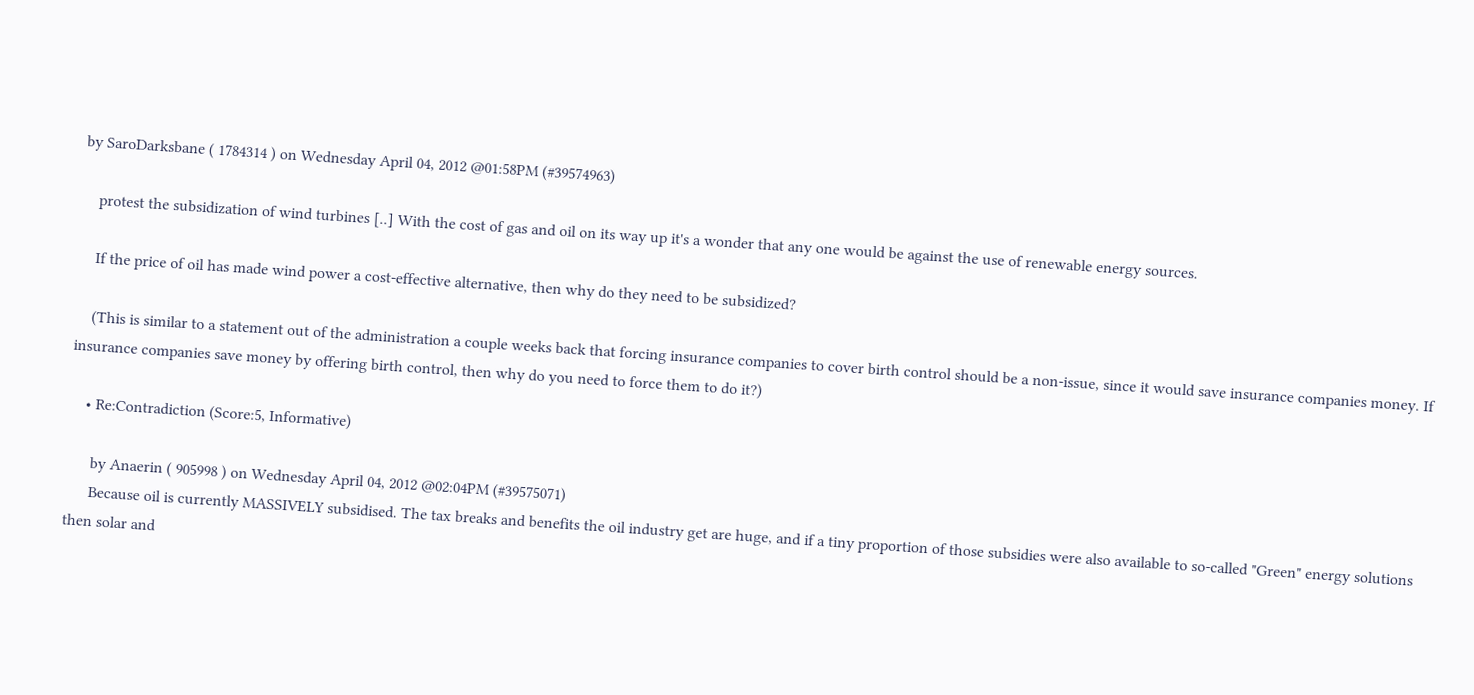by SaroDarksbane ( 1784314 ) on Wednesday April 04, 2012 @01:58PM (#39574963)

    protest the subsidization of wind turbines [..] With the cost of gas and oil on its way up it's a wonder that any one would be against the use of renewable energy sources.

    If the price of oil has made wind power a cost-effective alternative, then why do they need to be subsidized?

    (This is similar to a statement out of the administration a couple weeks back that forcing insurance companies to cover birth control should be a non-issue, since it would save insurance companies money. If insurance companies save money by offering birth control, then why do you need to force them to do it?)

    • Re:Contradiction (Score:5, Informative)

      by Anaerin ( 905998 ) on Wednesday April 04, 2012 @02:04PM (#39575071)
      Because oil is currently MASSIVELY subsidised. The tax breaks and benefits the oil industry get are huge, and if a tiny proportion of those subsidies were also available to so-called "Green" energy solutions then solar and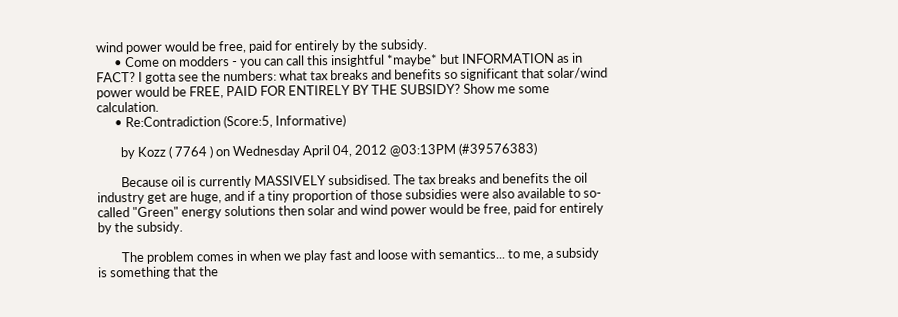wind power would be free, paid for entirely by the subsidy.
      • Come on modders - you can call this insightful *maybe* but INFORMATION as in FACT? I gotta see the numbers: what tax breaks and benefits so significant that solar/wind power would be FREE, PAID FOR ENTIRELY BY THE SUBSIDY? Show me some calculation.
      • Re:Contradiction (Score:5, Informative)

        by Kozz ( 7764 ) on Wednesday April 04, 2012 @03:13PM (#39576383)

        Because oil is currently MASSIVELY subsidised. The tax breaks and benefits the oil industry get are huge, and if a tiny proportion of those subsidies were also available to so-called "Green" energy solutions then solar and wind power would be free, paid for entirely by the subsidy.

        The problem comes in when we play fast and loose with semantics... to me, a subsidy is something that the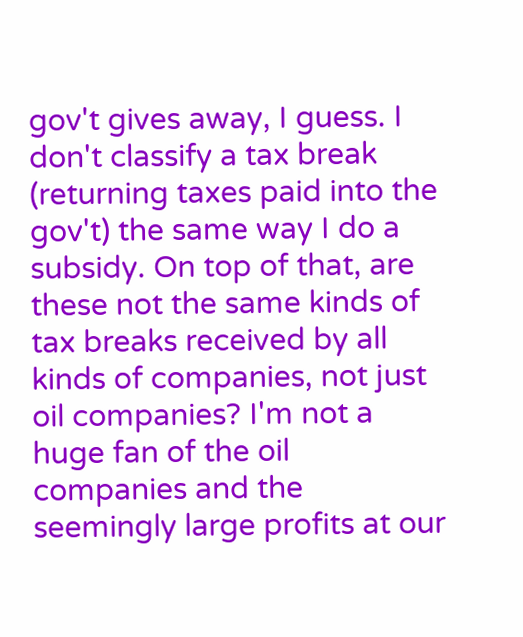gov't gives away, I guess. I don't classify a tax break (returning taxes paid into the gov't) the same way I do a subsidy. On top of that, are these not the same kinds of tax breaks received by all kinds of companies, not just oil companies? I'm not a huge fan of the oil companies and the seemingly large profits at our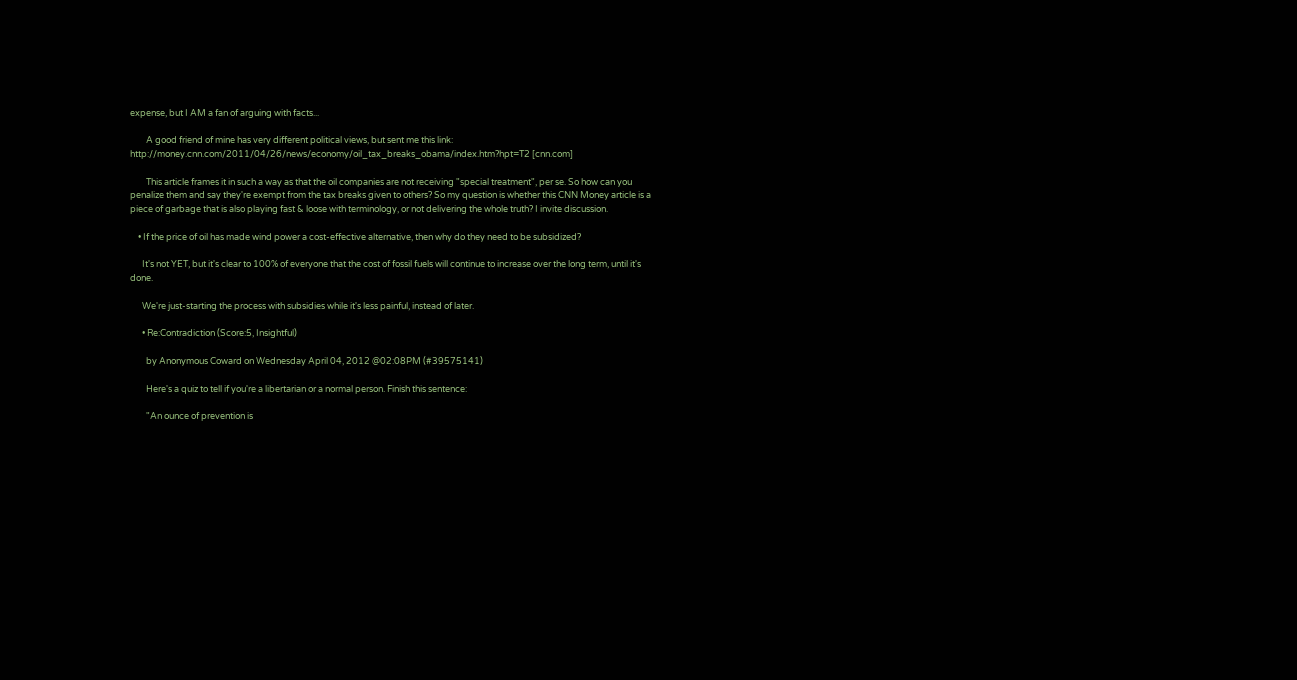expense, but I AM a fan of arguing with facts...

        A good friend of mine has very different political views, but sent me this link: http://money.cnn.com/2011/04/26/news/economy/oil_tax_breaks_obama/index.htm?hpt=T2 [cnn.com]

        This article frames it in such a way as that the oil companies are not receiving "special treatment", per se. So how can you penalize them and say they're exempt from the tax breaks given to others? So my question is whether this CNN Money article is a piece of garbage that is also playing fast & loose with terminology, or not delivering the whole truth? I invite discussion.

    • If the price of oil has made wind power a cost-effective alternative, then why do they need to be subsidized?

      It's not YET, but it's clear to 100% of everyone that the cost of fossil fuels will continue to increase over the long term, until it's done.

      We're just-starting the process with subsidies while it's less painful, instead of later.

      • Re:Contradiction (Score:5, Insightful)

        by Anonymous Coward on Wednesday April 04, 2012 @02:08PM (#39575141)

        Here's a quiz to tell if you're a libertarian or a normal person. Finish this sentence:

        "An ounce of prevention is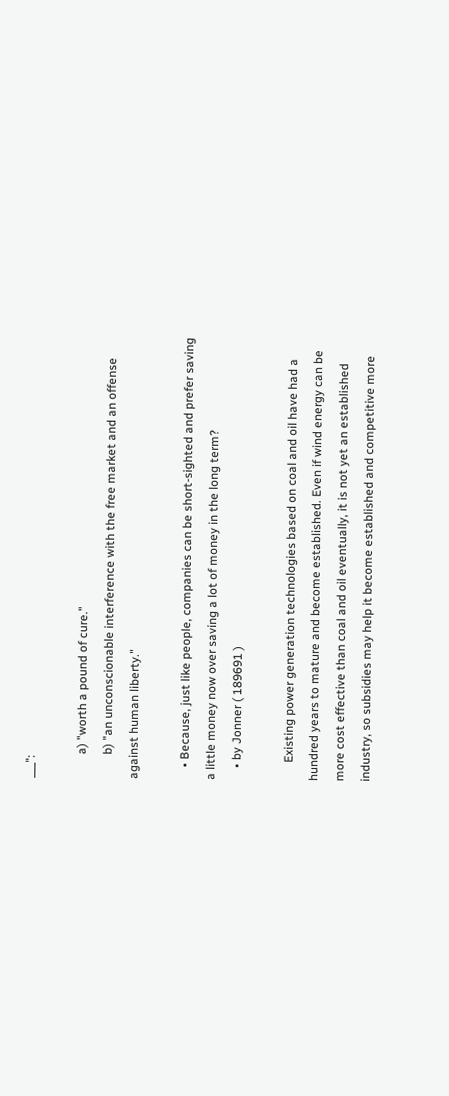___":

        a) "worth a pound of cure."
        b) "an unconscionable interference with the free market and an offense against human liberty."

    • Because, just like people, companies can be short-sighted and prefer saving a little money now over saving a lot of money in the long term?
    • by Jonner ( 189691 )

      Existing power generation technologies based on coal and oil have had a hundred years to mature and become established. Even if wind energy can be more cost effective than coal and oil eventually, it is not yet an established industry, so subsidies may help it become established and competitive more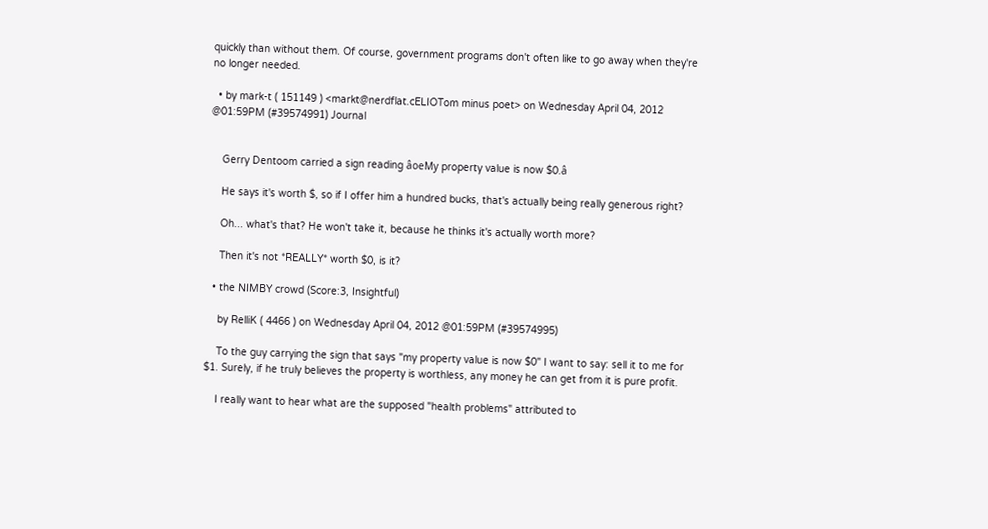quickly than without them. Of course, government programs don't often like to go away when they're no longer needed.

  • by mark-t ( 151149 ) <markt@nerdflat.cELIOTom minus poet> on Wednesday April 04, 2012 @01:59PM (#39574991) Journal


    Gerry Dentoom carried a sign reading âoeMy property value is now $0.â

    He says it's worth $, so if I offer him a hundred bucks, that's actually being really generous right?

    Oh... what's that? He won't take it, because he thinks it's actually worth more?

    Then it's not *REALLY* worth $0, is it?

  • the NIMBY crowd (Score:3, Insightful)

    by RelliK ( 4466 ) on Wednesday April 04, 2012 @01:59PM (#39574995)

    To the guy carrying the sign that says "my property value is now $0" I want to say: sell it to me for $1. Surely, if he truly believes the property is worthless, any money he can get from it is pure profit.

    I really want to hear what are the supposed "health problems" attributed to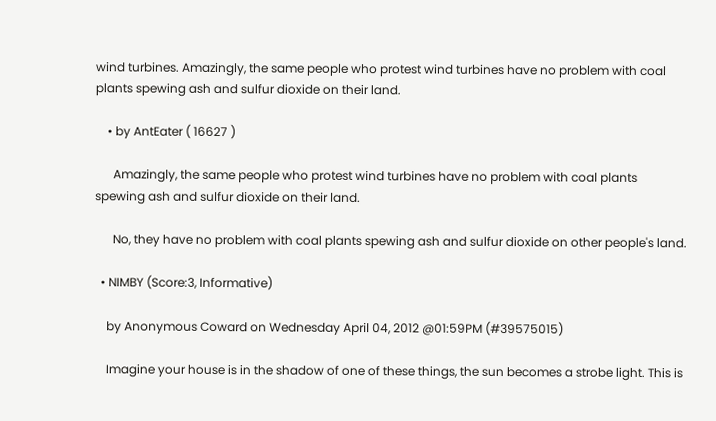wind turbines. Amazingly, the same people who protest wind turbines have no problem with coal plants spewing ash and sulfur dioxide on their land.

    • by AntEater ( 16627 )

      Amazingly, the same people who protest wind turbines have no problem with coal plants spewing ash and sulfur dioxide on their land.

      No, they have no problem with coal plants spewing ash and sulfur dioxide on other people's land.

  • NIMBY (Score:3, Informative)

    by Anonymous Coward on Wednesday April 04, 2012 @01:59PM (#39575015)

    Imagine your house is in the shadow of one of these things, the sun becomes a strobe light. This is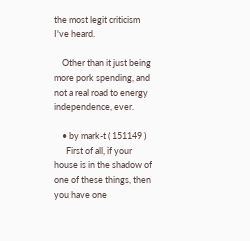the most legit criticism I've heard.

    Other than it just being more pork spending, and not a real road to energy independence, ever.

    • by mark-t ( 151149 )
      First of all, if your house is in the shadow of one of these things, then you have one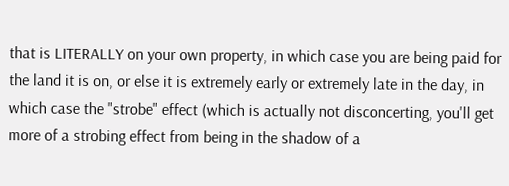that is LITERALLY on your own property, in which case you are being paid for the land it is on, or else it is extremely early or extremely late in the day, in which case the "strobe" effect (which is actually not disconcerting, you'll get more of a strobing effect from being in the shadow of a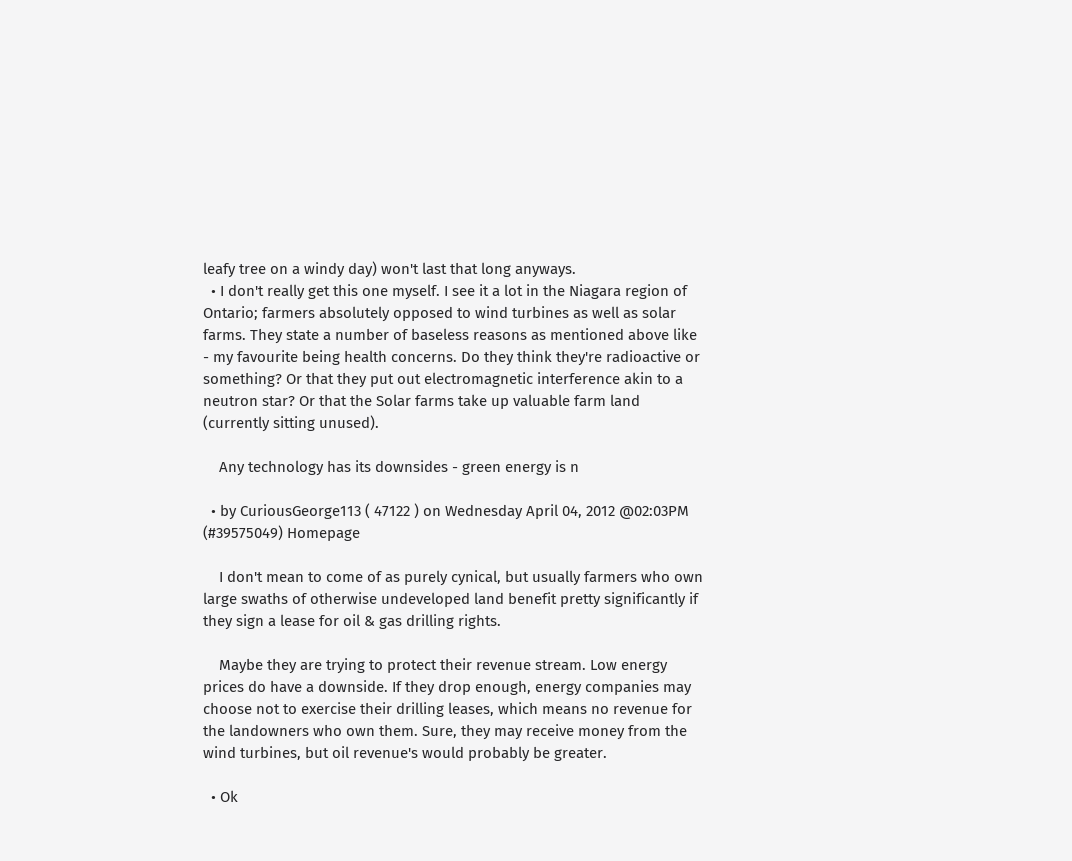leafy tree on a windy day) won't last that long anyways.
  • I don't really get this one myself. I see it a lot in the Niagara region of Ontario; farmers absolutely opposed to wind turbines as well as solar farms. They state a number of baseless reasons as mentioned above like - my favourite being health concerns. Do they think they're radioactive or something? Or that they put out electromagnetic interference akin to a neutron star? Or that the Solar farms take up valuable farm land (currently sitting unused).

    Any technology has its downsides - green energy is n

  • by CuriousGeorge113 ( 47122 ) on Wednesday April 04, 2012 @02:03PM (#39575049) Homepage

    I don't mean to come of as purely cynical, but usually farmers who own large swaths of otherwise undeveloped land benefit pretty significantly if they sign a lease for oil & gas drilling rights.

    Maybe they are trying to protect their revenue stream. Low energy prices do have a downside. If they drop enough, energy companies may choose not to exercise their drilling leases, which means no revenue for the landowners who own them. Sure, they may receive money from the wind turbines, but oil revenue's would probably be greater.

  • Ok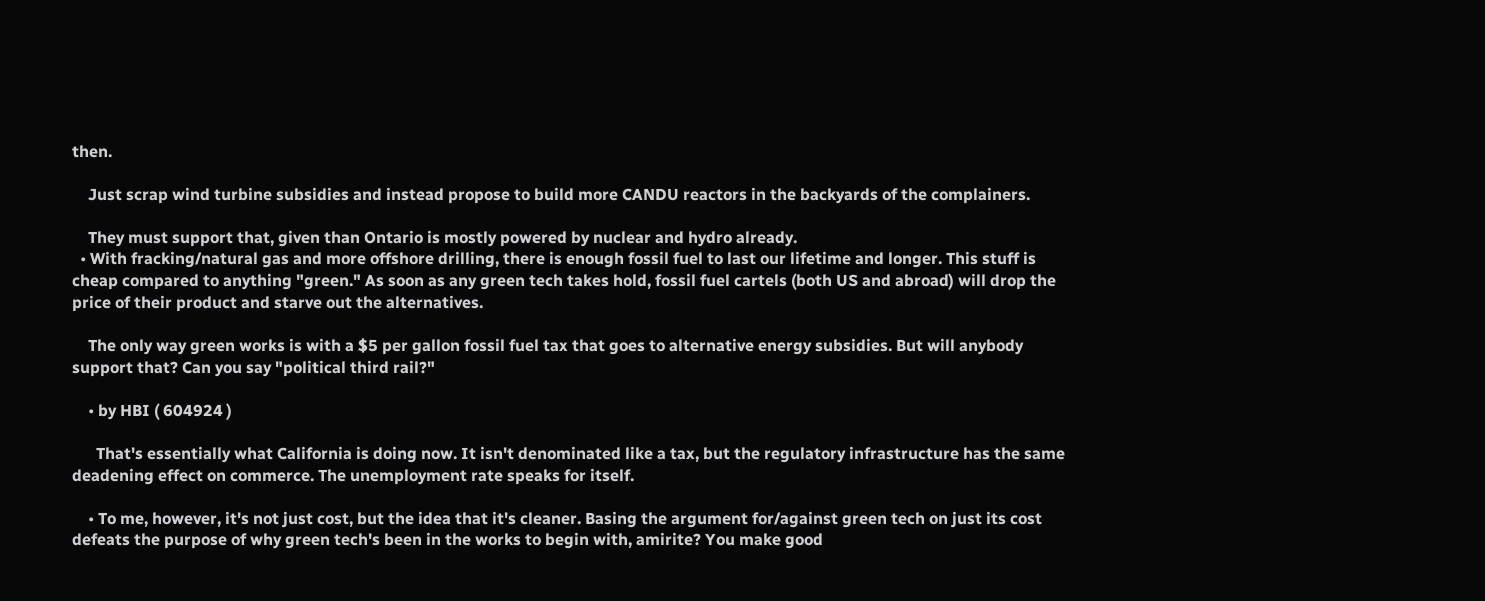then.

    Just scrap wind turbine subsidies and instead propose to build more CANDU reactors in the backyards of the complainers.

    They must support that, given than Ontario is mostly powered by nuclear and hydro already.
  • With fracking/natural gas and more offshore drilling, there is enough fossil fuel to last our lifetime and longer. This stuff is cheap compared to anything "green." As soon as any green tech takes hold, fossil fuel cartels (both US and abroad) will drop the price of their product and starve out the alternatives.

    The only way green works is with a $5 per gallon fossil fuel tax that goes to alternative energy subsidies. But will anybody support that? Can you say "political third rail?"

    • by HBI ( 604924 )

      That's essentially what California is doing now. It isn't denominated like a tax, but the regulatory infrastructure has the same deadening effect on commerce. The unemployment rate speaks for itself.

    • To me, however, it's not just cost, but the idea that it's cleaner. Basing the argument for/against green tech on just its cost defeats the purpose of why green tech's been in the works to begin with, amirite? You make good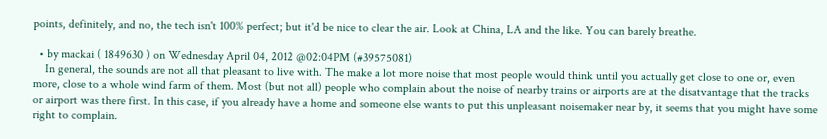points, definitely, and no, the tech isn't 100% perfect; but it'd be nice to clear the air. Look at China, LA and the like. You can barely breathe.

  • by mackai ( 1849630 ) on Wednesday April 04, 2012 @02:04PM (#39575081)
    In general, the sounds are not all that pleasant to live with. The make a lot more noise that most people would think until you actually get close to one or, even more, close to a whole wind farm of them. Most (but not all) people who complain about the noise of nearby trains or airports are at the disatvantage that the tracks or airport was there first. In this case, if you already have a home and someone else wants to put this unpleasant noisemaker near by, it seems that you might have some right to complain.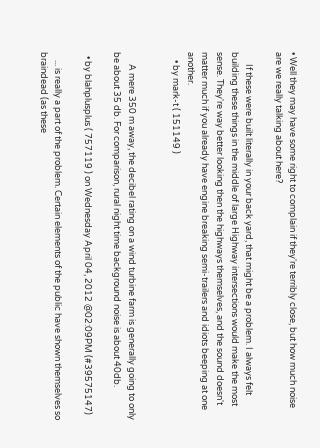• Well they may have some right to complain if they're terribly close, but how much noise are we really talking about here?

      If these were built literally in your back yard, that might be a problem. I always felt building these things in the middle of large Highway intersections would make the most sense. They're way better looking then the highways themselves, and the sound doesn't matter much if you already have engine breaking semi-trailers and idiots beeping at one another.
    • by mark-t ( 151149 )


      A mere 350 m away, the decibel rating on a wind turbine farm is generally going to only be about 35 db. For comparison, rural night time background noise is about 40db.

  • by blahplusplus ( 757119 ) on Wednesday April 04, 2012 @02:09PM (#39575147)

    ... is really a part of the problem. Certain elements of the public have shown themselves so braindead (as these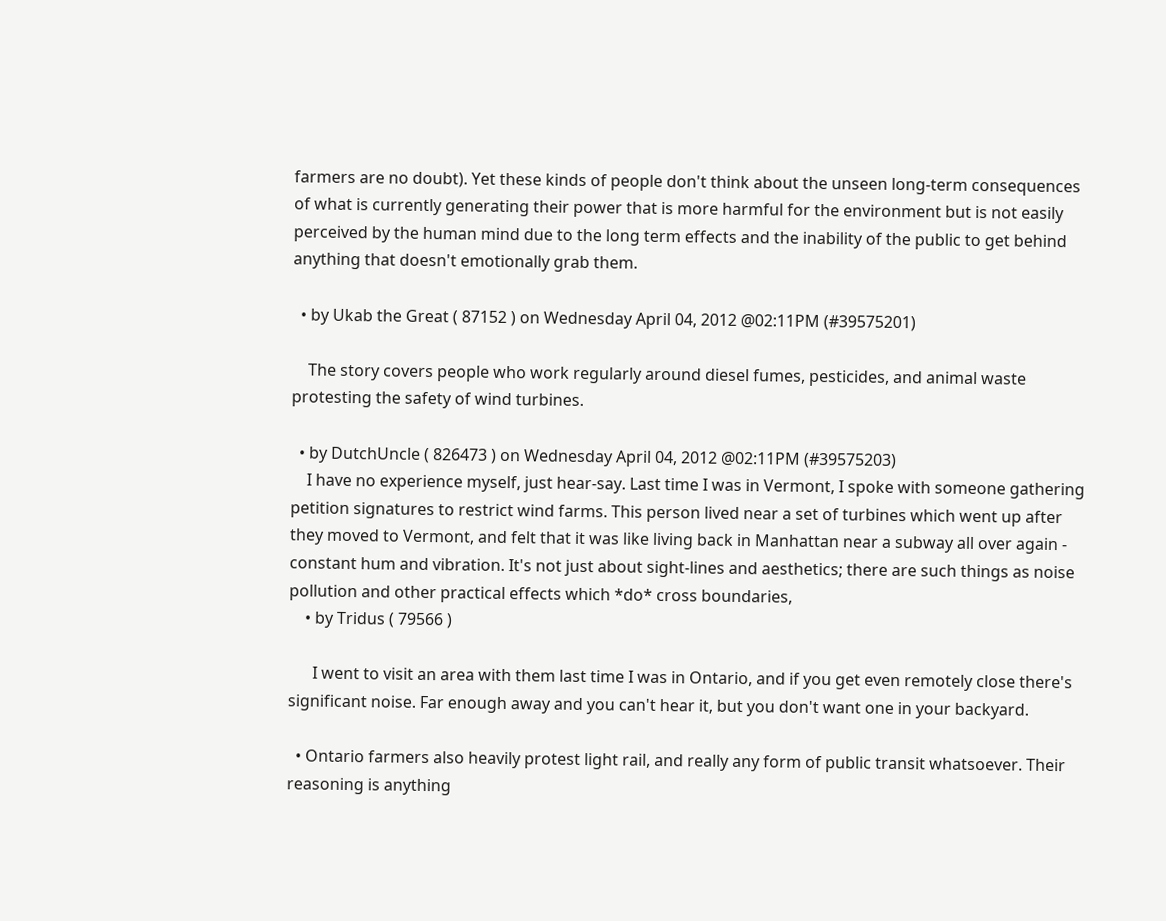farmers are no doubt). Yet these kinds of people don't think about the unseen long-term consequences of what is currently generating their power that is more harmful for the environment but is not easily perceived by the human mind due to the long term effects and the inability of the public to get behind anything that doesn't emotionally grab them.

  • by Ukab the Great ( 87152 ) on Wednesday April 04, 2012 @02:11PM (#39575201)

    The story covers people who work regularly around diesel fumes, pesticides, and animal waste protesting the safety of wind turbines.

  • by DutchUncle ( 826473 ) on Wednesday April 04, 2012 @02:11PM (#39575203)
    I have no experience myself, just hear-say. Last time I was in Vermont, I spoke with someone gathering petition signatures to restrict wind farms. This person lived near a set of turbines which went up after they moved to Vermont, and felt that it was like living back in Manhattan near a subway all over again - constant hum and vibration. It's not just about sight-lines and aesthetics; there are such things as noise pollution and other practical effects which *do* cross boundaries,
    • by Tridus ( 79566 )

      I went to visit an area with them last time I was in Ontario, and if you get even remotely close there's significant noise. Far enough away and you can't hear it, but you don't want one in your backyard.

  • Ontario farmers also heavily protest light rail, and really any form of public transit whatsoever. Their reasoning is anything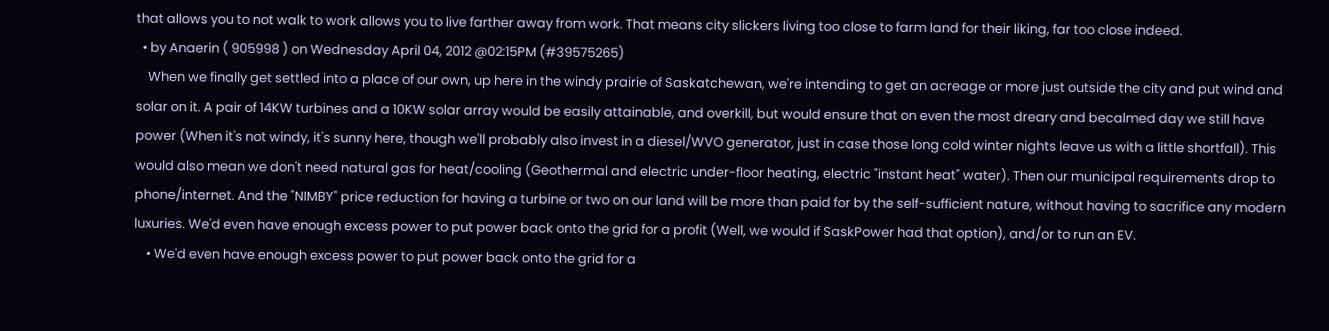that allows you to not walk to work allows you to live farther away from work. That means city slickers living too close to farm land for their liking, far too close indeed.
  • by Anaerin ( 905998 ) on Wednesday April 04, 2012 @02:15PM (#39575265)
    When we finally get settled into a place of our own, up here in the windy prairie of Saskatchewan, we're intending to get an acreage or more just outside the city and put wind and solar on it. A pair of 14KW turbines and a 10KW solar array would be easily attainable, and overkill, but would ensure that on even the most dreary and becalmed day we still have power (When it's not windy, it's sunny here, though we'll probably also invest in a diesel/WVO generator, just in case those long cold winter nights leave us with a little shortfall). This would also mean we don't need natural gas for heat/cooling (Geothermal and electric under-floor heating, electric "instant heat" water). Then our municipal requirements drop to phone/internet. And the "NIMBY" price reduction for having a turbine or two on our land will be more than paid for by the self-sufficient nature, without having to sacrifice any modern luxuries. We'd even have enough excess power to put power back onto the grid for a profit (Well, we would if SaskPower had that option), and/or to run an EV.
    • We'd even have enough excess power to put power back onto the grid for a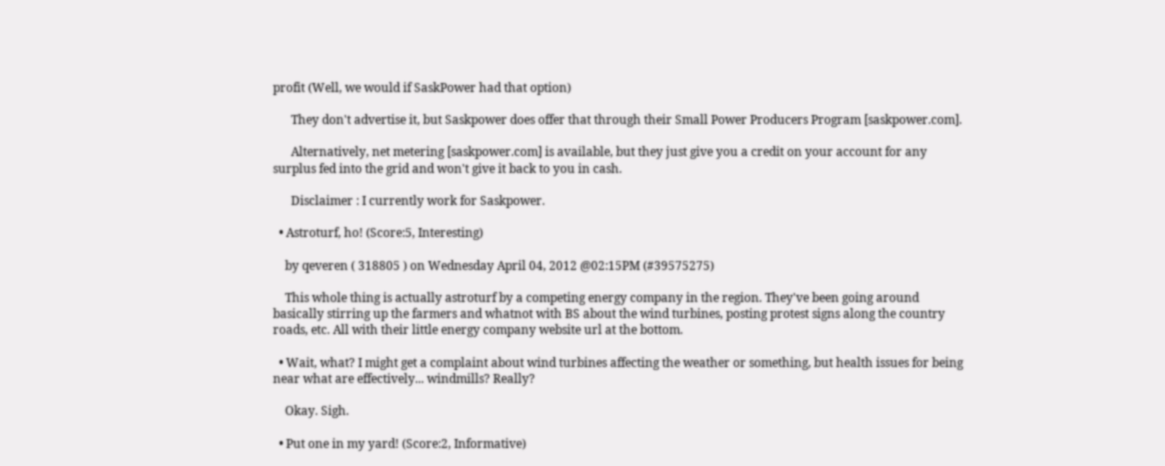profit (Well, we would if SaskPower had that option)

      They don't advertise it, but Saskpower does offer that through their Small Power Producers Program [saskpower.com].

      Alternatively, net metering [saskpower.com] is available, but they just give you a credit on your account for any surplus fed into the grid and won't give it back to you in cash.

      Disclaimer : I currently work for Saskpower.

  • Astroturf, ho! (Score:5, Interesting)

    by qeveren ( 318805 ) on Wednesday April 04, 2012 @02:15PM (#39575275)

    This whole thing is actually astroturf by a competing energy company in the region. They've been going around basically stirring up the farmers and whatnot with BS about the wind turbines, posting protest signs along the country roads, etc. All with their little energy company website url at the bottom.

  • Wait, what? I might get a complaint about wind turbines affecting the weather or something, but health issues for being near what are effectively... windmills? Really?

    Okay. Sigh.

  • Put one in my yard! (Score:2, Informative)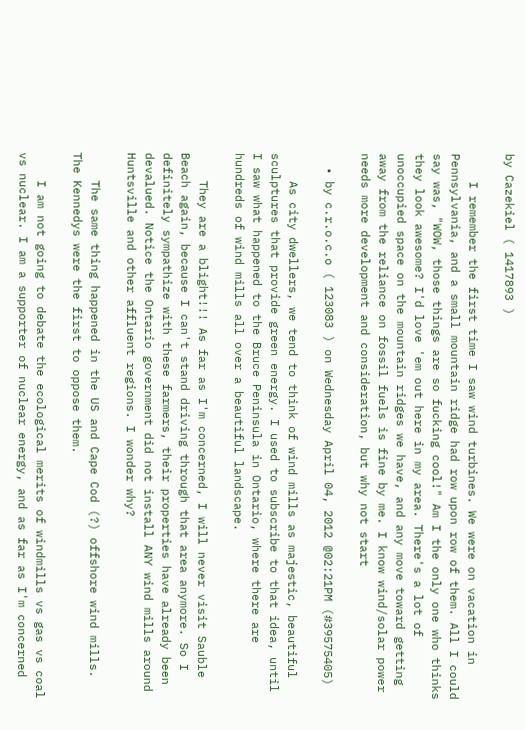by Cazekiel ( 1417893 )

    I remember the first time I saw wind turbines. We were on vacation in Pennsylvania, and a small mountain ridge had row upon row of them. All I could say was, "WOW, those things are so fucking cool!" Am I the only one who thinks they look awesome? I'd love 'em out here in my area. There's a lot of unoccupied space on the mountain ridges we have, and any move toward getting away from the reliance on fossil fuels is fine by me. I know wind/solar power needs more development and consideration, but why not start

  • by c.r.o.c.o ( 123083 ) on Wednesday April 04, 2012 @02:21PM (#39575405)

    As city dwellers, we tend to think of wind mills as majestic, beautiful sculptures that provide green energy. I used to subscribe to that idea, until I saw what happened to the Bruce Peninsula in Ontario, where there are hundreds of wind mills all over a beautiful landscape.

    They are a blight!!! As far as I'm concerned, I will never visit Sauble Beach again, because I can't stand driving through that area anymore. So I definitely sympathize with these farmers, their properties have already been devalued. Notice the Ontario government did not install ANY wind mills around Huntsville and other affluent regions. I wonder why?

    The same thing happened in the US and Cape Cod (?) offshore wind mills. The Kennedys were the first to oppose them.

    I am not going to debate the ecological merits of windmills vs gas vs coal vs nuclear. I am a supporter of nuclear energy, and as far as I'm concerned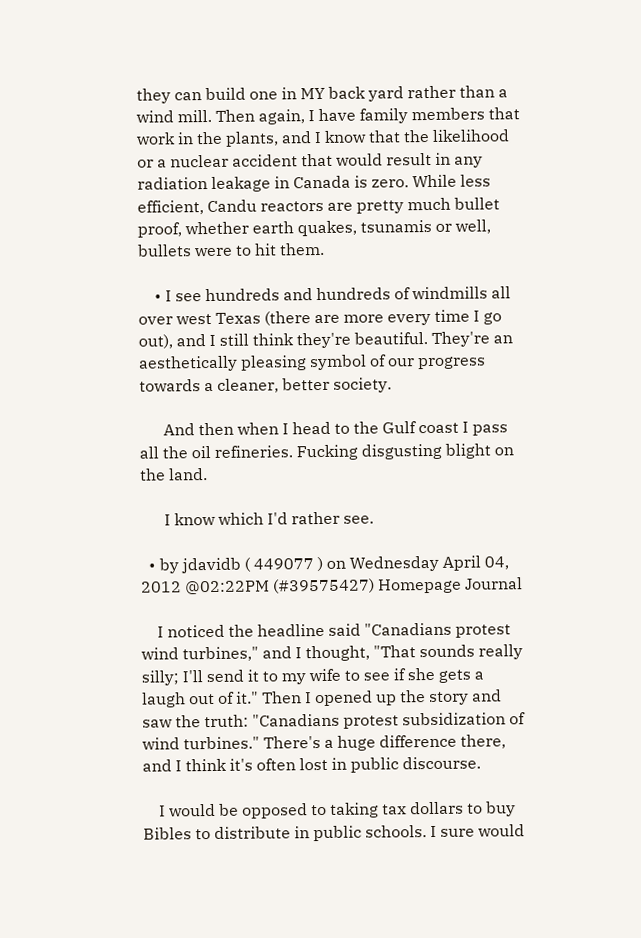they can build one in MY back yard rather than a wind mill. Then again, I have family members that work in the plants, and I know that the likelihood or a nuclear accident that would result in any radiation leakage in Canada is zero. While less efficient, Candu reactors are pretty much bullet proof, whether earth quakes, tsunamis or well, bullets were to hit them.

    • I see hundreds and hundreds of windmills all over west Texas (there are more every time I go out), and I still think they're beautiful. They're an aesthetically pleasing symbol of our progress towards a cleaner, better society.

      And then when I head to the Gulf coast I pass all the oil refineries. Fucking disgusting blight on the land.

      I know which I'd rather see.

  • by jdavidb ( 449077 ) on Wednesday April 04, 2012 @02:22PM (#39575427) Homepage Journal

    I noticed the headline said "Canadians protest wind turbines," and I thought, "That sounds really silly; I'll send it to my wife to see if she gets a laugh out of it." Then I opened up the story and saw the truth: "Canadians protest subsidization of wind turbines." There's a huge difference there, and I think it's often lost in public discourse.

    I would be opposed to taking tax dollars to buy Bibles to distribute in public schools. I sure would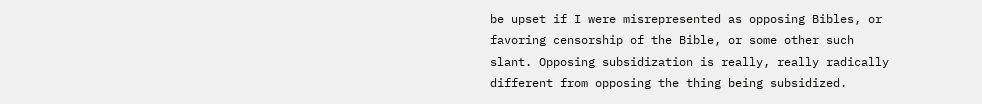be upset if I were misrepresented as opposing Bibles, or favoring censorship of the Bible, or some other such slant. Opposing subsidization is really, really radically different from opposing the thing being subsidized.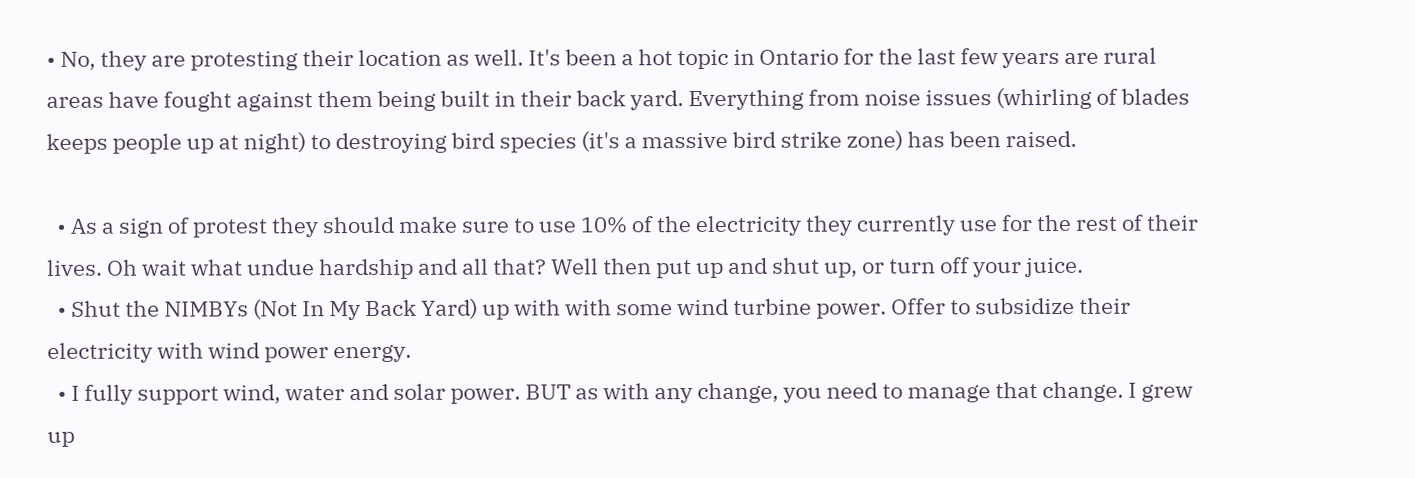• No, they are protesting their location as well. It's been a hot topic in Ontario for the last few years are rural areas have fought against them being built in their back yard. Everything from noise issues (whirling of blades keeps people up at night) to destroying bird species (it's a massive bird strike zone) has been raised.

  • As a sign of protest they should make sure to use 10% of the electricity they currently use for the rest of their lives. Oh wait what undue hardship and all that? Well then put up and shut up, or turn off your juice.
  • Shut the NIMBYs (Not In My Back Yard) up with with some wind turbine power. Offer to subsidize their electricity with wind power energy.
  • I fully support wind, water and solar power. BUT as with any change, you need to manage that change. I grew up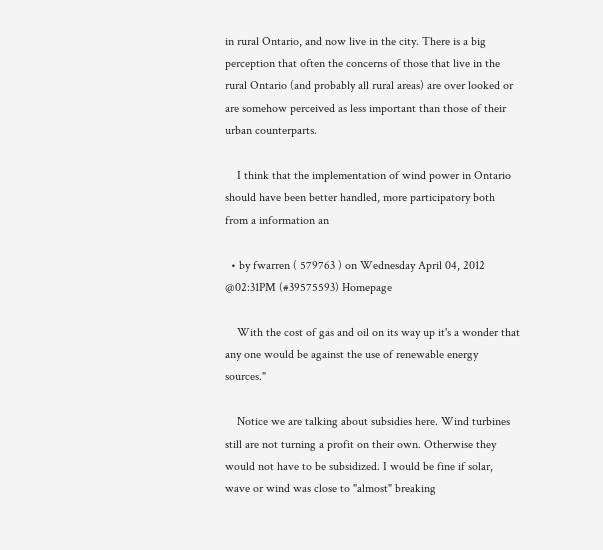in rural Ontario, and now live in the city. There is a big perception that often the concerns of those that live in the rural Ontario (and probably all rural areas) are over looked or are somehow perceived as less important than those of their urban counterparts.

    I think that the implementation of wind power in Ontario should have been better handled, more participatory both from a information an

  • by fwarren ( 579763 ) on Wednesday April 04, 2012 @02:31PM (#39575593) Homepage

    With the cost of gas and oil on its way up it's a wonder that any one would be against the use of renewable energy sources."

    Notice we are talking about subsidies here. Wind turbines still are not turning a profit on their own. Otherwise they would not have to be subsidized. I would be fine if solar, wave or wind was close to "almost" breaking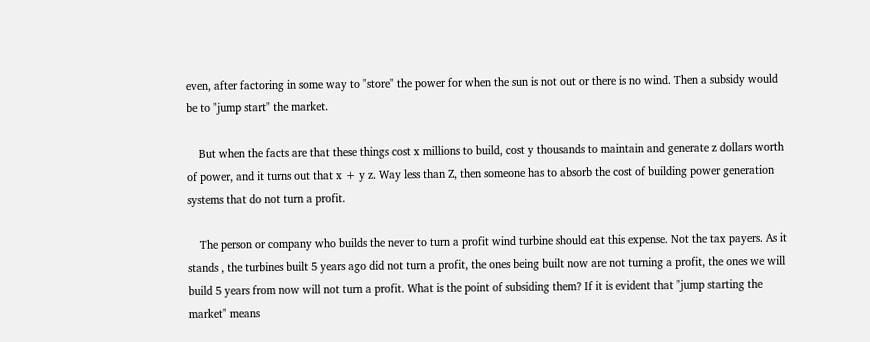even, after factoring in some way to "store" the power for when the sun is not out or there is no wind. Then a subsidy would be to "jump start" the market.

    But when the facts are that these things cost x millions to build, cost y thousands to maintain and generate z dollars worth of power, and it turns out that x + y z. Way less than Z, then someone has to absorb the cost of building power generation systems that do not turn a profit.

    The person or company who builds the never to turn a profit wind turbine should eat this expense. Not the tax payers. As it stands , the turbines built 5 years ago did not turn a profit, the ones being built now are not turning a profit, the ones we will build 5 years from now will not turn a profit. What is the point of subsiding them? If it is evident that "jump starting the market" means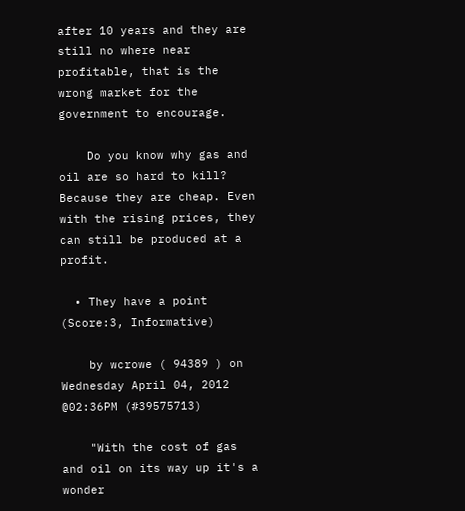after 10 years and they are still no where near profitable, that is the wrong market for the government to encourage.

    Do you know why gas and oil are so hard to kill? Because they are cheap. Even with the rising prices, they can still be produced at a profit.

  • They have a point (Score:3, Informative)

    by wcrowe ( 94389 ) on Wednesday April 04, 2012 @02:36PM (#39575713)

    "With the cost of gas and oil on its way up it's a wonder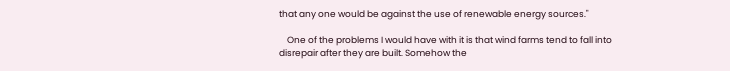that any one would be against the use of renewable energy sources."

    One of the problems I would have with it is that wind farms tend to fall into disrepair after they are built. Somehow the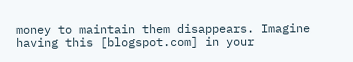money to maintain them disappears. Imagine having this [blogspot.com] in your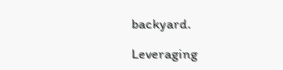backyard.

Leveraging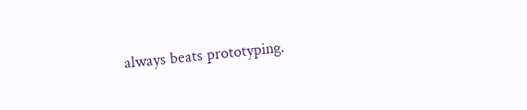always beats prototyping.